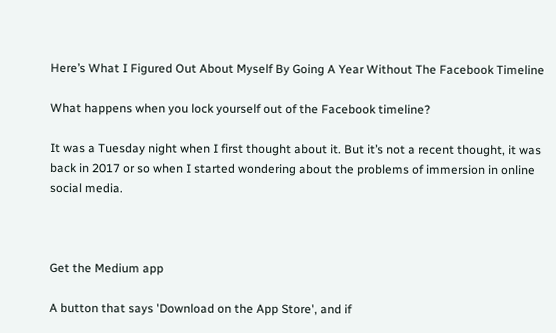Here’s What I Figured Out About Myself By Going A Year Without The Facebook Timeline

What happens when you lock yourself out of the Facebook timeline?

It was a Tuesday night when I first thought about it. But it’s not a recent thought, it was back in 2017 or so when I started wondering about the problems of immersion in online social media.



Get the Medium app

A button that says 'Download on the App Store', and if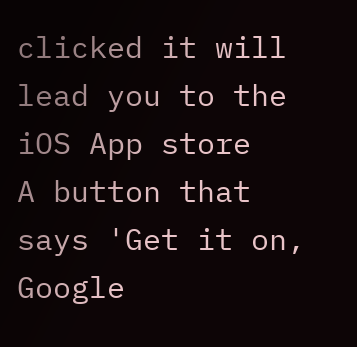clicked it will lead you to the iOS App store
A button that says 'Get it on, Google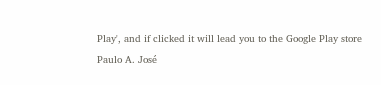Play', and if clicked it will lead you to the Google Play store
Paulo A. José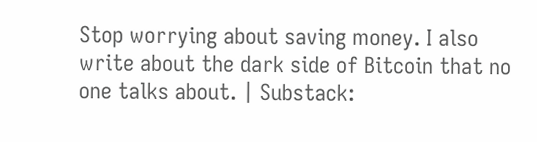Stop worrying about saving money. I also write about the dark side of Bitcoin that no one talks about. | Substack: